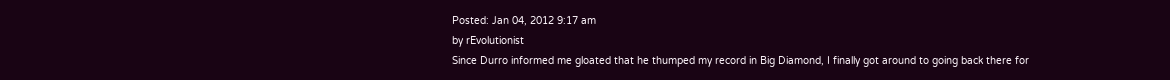Posted: Jan 04, 2012 9:17 am
by rEvolutionist
Since Durro informed me gloated that he thumped my record in Big Diamond, I finally got around to going back there for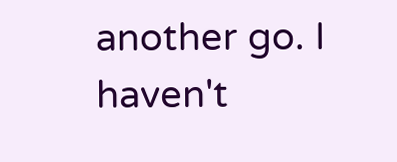another go. I haven't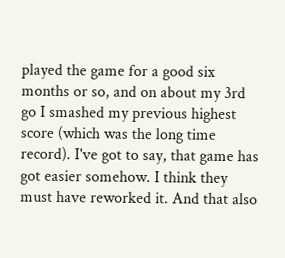played the game for a good six months or so, and on about my 3rd go I smashed my previous highest score (which was the long time record). I've got to say, that game has got easier somehow. I think they must have reworked it. And that also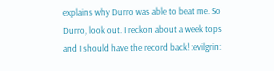explains why Durro was able to beat me. So Durro, look out. I reckon about a week tops and I should have the record back! :evilgrin: